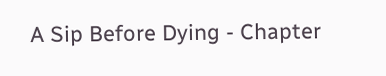A Sip Before Dying - Chapter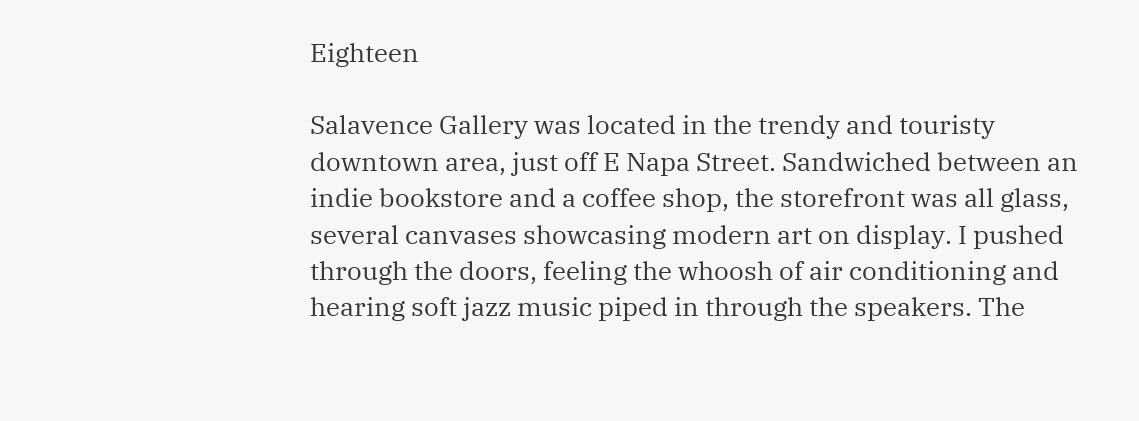Eighteen

Salavence Gallery was located in the trendy and touristy downtown area, just off E Napa Street. Sandwiched between an indie bookstore and a coffee shop, the storefront was all glass, several canvases showcasing modern art on display. I pushed through the doors, feeling the whoosh of air conditioning and hearing soft jazz music piped in through the speakers. The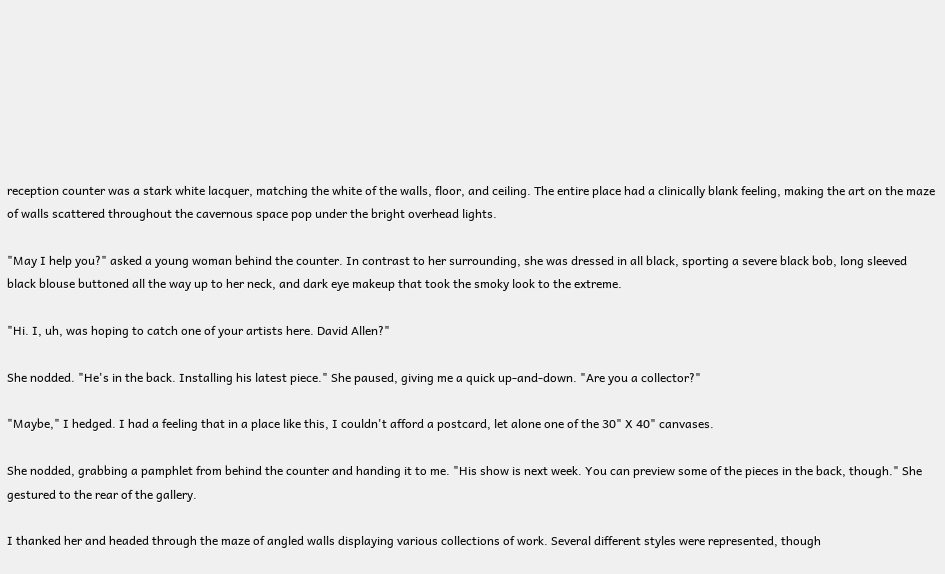reception counter was a stark white lacquer, matching the white of the walls, floor, and ceiling. The entire place had a clinically blank feeling, making the art on the maze of walls scattered throughout the cavernous space pop under the bright overhead lights.

"May I help you?" asked a young woman behind the counter. In contrast to her surrounding, she was dressed in all black, sporting a severe black bob, long sleeved black blouse buttoned all the way up to her neck, and dark eye makeup that took the smoky look to the extreme.

"Hi. I, uh, was hoping to catch one of your artists here. David Allen?"

She nodded. "He's in the back. Installing his latest piece." She paused, giving me a quick up-and-down. "Are you a collector?"

"Maybe," I hedged. I had a feeling that in a place like this, I couldn't afford a postcard, let alone one of the 30" X 40" canvases.

She nodded, grabbing a pamphlet from behind the counter and handing it to me. "His show is next week. You can preview some of the pieces in the back, though." She gestured to the rear of the gallery.

I thanked her and headed through the maze of angled walls displaying various collections of work. Several different styles were represented, though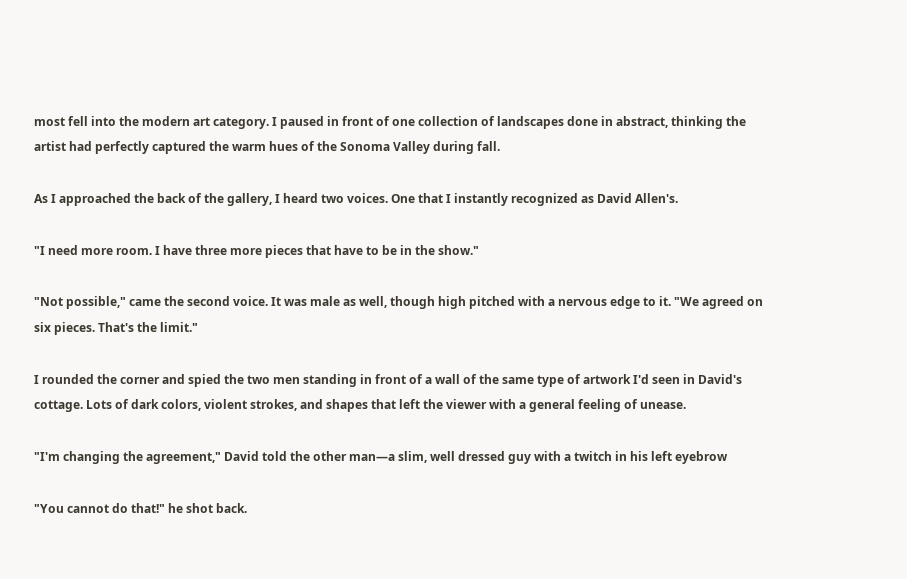most fell into the modern art category. I paused in front of one collection of landscapes done in abstract, thinking the artist had perfectly captured the warm hues of the Sonoma Valley during fall.

As I approached the back of the gallery, I heard two voices. One that I instantly recognized as David Allen's.

"I need more room. I have three more pieces that have to be in the show."

"Not possible," came the second voice. It was male as well, though high pitched with a nervous edge to it. "We agreed on six pieces. That's the limit."

I rounded the corner and spied the two men standing in front of a wall of the same type of artwork I'd seen in David's cottage. Lots of dark colors, violent strokes, and shapes that left the viewer with a general feeling of unease.

"I'm changing the agreement," David told the other man—a slim, well dressed guy with a twitch in his left eyebrow

"You cannot do that!" he shot back.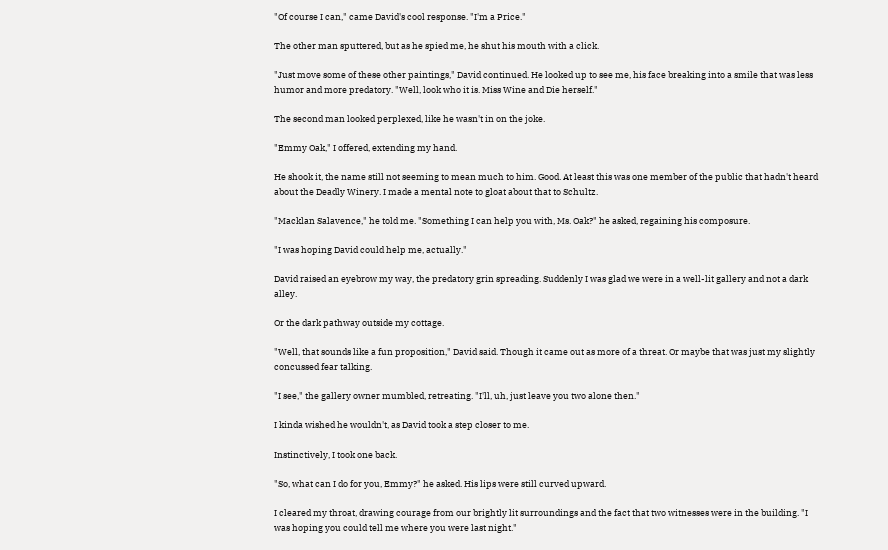"Of course I can," came David's cool response. "I'm a Price."

The other man sputtered, but as he spied me, he shut his mouth with a click.

"Just move some of these other paintings," David continued. He looked up to see me, his face breaking into a smile that was less humor and more predatory. "Well, look who it is. Miss Wine and Die herself."

The second man looked perplexed, like he wasn't in on the joke.

"Emmy Oak," I offered, extending my hand.

He shook it, the name still not seeming to mean much to him. Good. At least this was one member of the public that hadn't heard about the Deadly Winery. I made a mental note to gloat about that to Schultz.

"Macklan Salavence," he told me. "Something I can help you with, Ms. Oak?" he asked, regaining his composure.

"I was hoping David could help me, actually."

David raised an eyebrow my way, the predatory grin spreading. Suddenly I was glad we were in a well-lit gallery and not a dark alley.

Or the dark pathway outside my cottage.

"Well, that sounds like a fun proposition," David said. Though it came out as more of a threat. Or maybe that was just my slightly concussed fear talking.

"I see," the gallery owner mumbled, retreating. "I'll, uh, just leave you two alone then."

I kinda wished he wouldn't, as David took a step closer to me.

Instinctively, I took one back.

"So, what can I do for you, Emmy?" he asked. His lips were still curved upward.

I cleared my throat, drawing courage from our brightly lit surroundings and the fact that two witnesses were in the building. "I was hoping you could tell me where you were last night."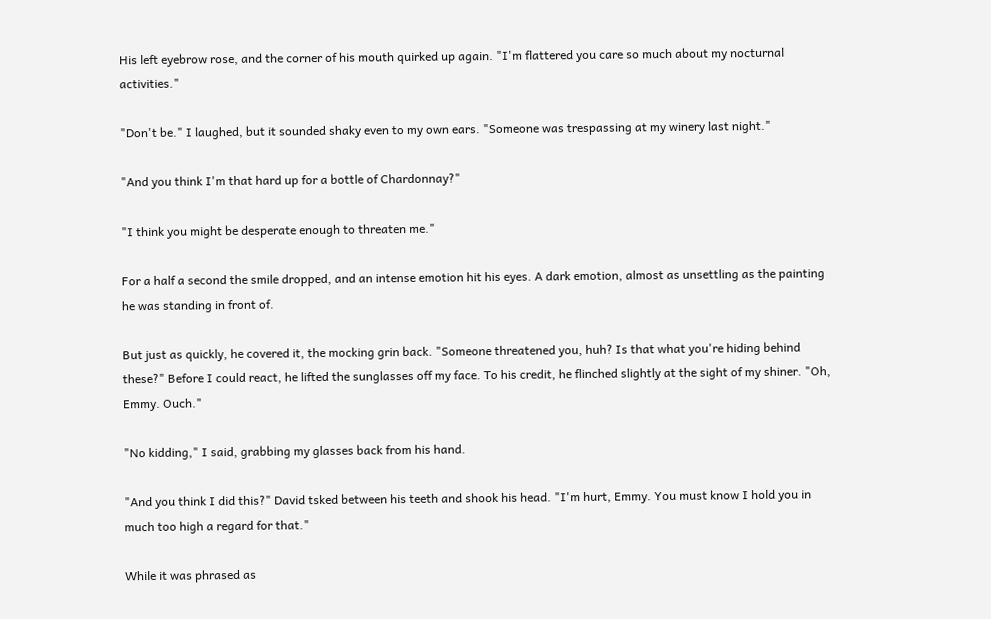His left eyebrow rose, and the corner of his mouth quirked up again. "I'm flattered you care so much about my nocturnal activities."

"Don't be." I laughed, but it sounded shaky even to my own ears. "Someone was trespassing at my winery last night."

"And you think I'm that hard up for a bottle of Chardonnay?"

"I think you might be desperate enough to threaten me."

For a half a second the smile dropped, and an intense emotion hit his eyes. A dark emotion, almost as unsettling as the painting he was standing in front of.

But just as quickly, he covered it, the mocking grin back. "Someone threatened you, huh? Is that what you're hiding behind these?" Before I could react, he lifted the sunglasses off my face. To his credit, he flinched slightly at the sight of my shiner. "Oh, Emmy. Ouch."

"No kidding," I said, grabbing my glasses back from his hand.

"And you think I did this?" David tsked between his teeth and shook his head. "I'm hurt, Emmy. You must know I hold you in much too high a regard for that."

While it was phrased as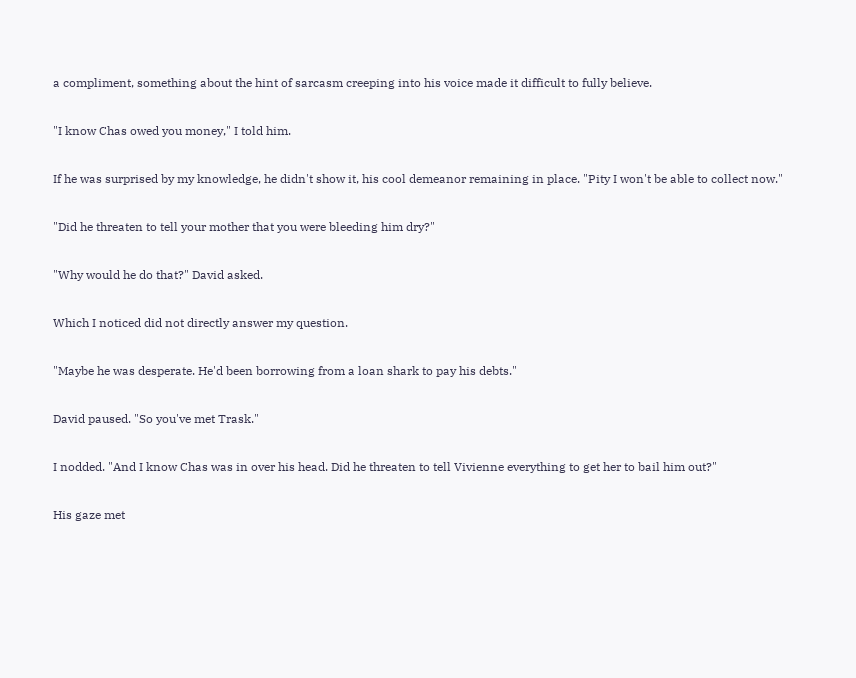a compliment, something about the hint of sarcasm creeping into his voice made it difficult to fully believe.

"I know Chas owed you money," I told him.

If he was surprised by my knowledge, he didn't show it, his cool demeanor remaining in place. "Pity I won't be able to collect now."

"Did he threaten to tell your mother that you were bleeding him dry?"

"Why would he do that?" David asked.

Which I noticed did not directly answer my question.

"Maybe he was desperate. He'd been borrowing from a loan shark to pay his debts."

David paused. "So you've met Trask."

I nodded. "And I know Chas was in over his head. Did he threaten to tell Vivienne everything to get her to bail him out?"

His gaze met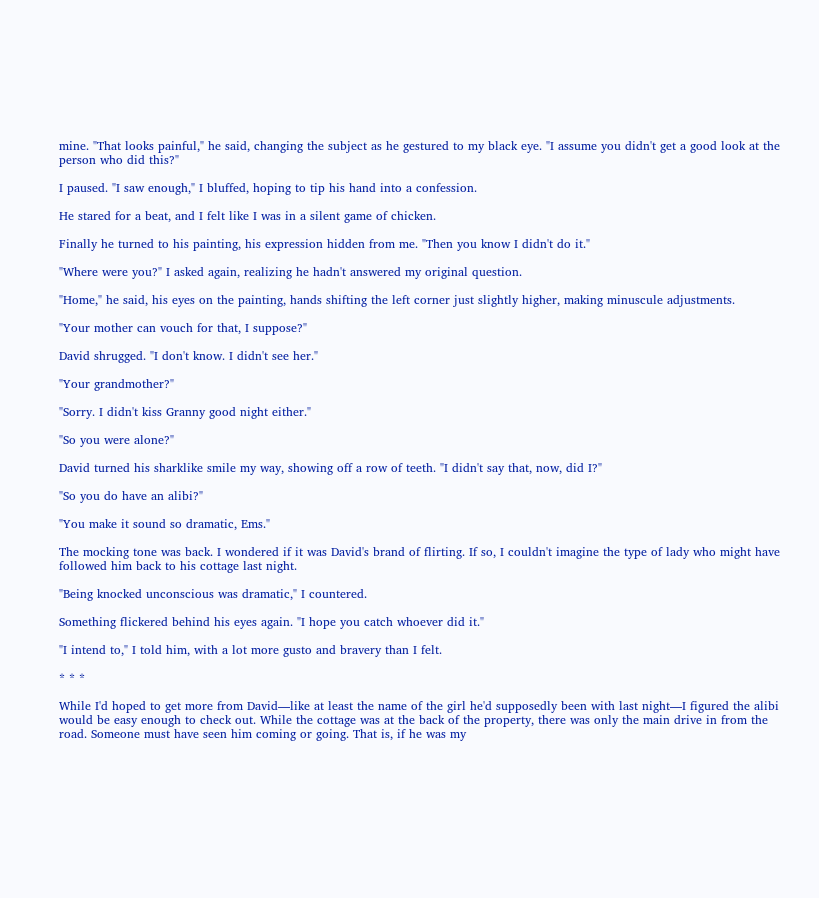mine. "That looks painful," he said, changing the subject as he gestured to my black eye. "I assume you didn't get a good look at the person who did this?"

I paused. "I saw enough," I bluffed, hoping to tip his hand into a confession.

He stared for a beat, and I felt like I was in a silent game of chicken.

Finally he turned to his painting, his expression hidden from me. "Then you know I didn't do it."

"Where were you?" I asked again, realizing he hadn't answered my original question.

"Home," he said, his eyes on the painting, hands shifting the left corner just slightly higher, making minuscule adjustments.

"Your mother can vouch for that, I suppose?"

David shrugged. "I don't know. I didn't see her."

"Your grandmother?"

"Sorry. I didn't kiss Granny good night either."

"So you were alone?"

David turned his sharklike smile my way, showing off a row of teeth. "I didn't say that, now, did I?"

"So you do have an alibi?"

"You make it sound so dramatic, Ems."

The mocking tone was back. I wondered if it was David's brand of flirting. If so, I couldn't imagine the type of lady who might have followed him back to his cottage last night.

"Being knocked unconscious was dramatic," I countered.

Something flickered behind his eyes again. "I hope you catch whoever did it."

"I intend to," I told him, with a lot more gusto and bravery than I felt.

* * *

While I'd hoped to get more from David—like at least the name of the girl he'd supposedly been with last night—I figured the alibi would be easy enough to check out. While the cottage was at the back of the property, there was only the main drive in from the road. Someone must have seen him coming or going. That is, if he was my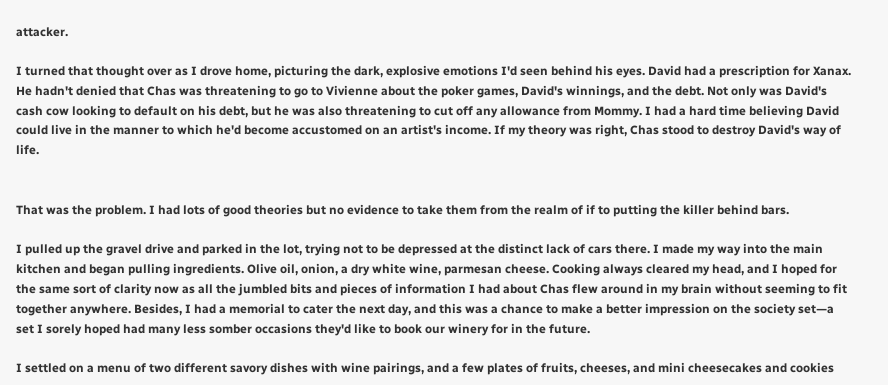attacker.

I turned that thought over as I drove home, picturing the dark, explosive emotions I'd seen behind his eyes. David had a prescription for Xanax. He hadn't denied that Chas was threatening to go to Vivienne about the poker games, David's winnings, and the debt. Not only was David's cash cow looking to default on his debt, but he was also threatening to cut off any allowance from Mommy. I had a hard time believing David could live in the manner to which he'd become accustomed on an artist's income. If my theory was right, Chas stood to destroy David's way of life.


That was the problem. I had lots of good theories but no evidence to take them from the realm of if to putting the killer behind bars.

I pulled up the gravel drive and parked in the lot, trying not to be depressed at the distinct lack of cars there. I made my way into the main kitchen and began pulling ingredients. Olive oil, onion, a dry white wine, parmesan cheese. Cooking always cleared my head, and I hoped for the same sort of clarity now as all the jumbled bits and pieces of information I had about Chas flew around in my brain without seeming to fit together anywhere. Besides, I had a memorial to cater the next day, and this was a chance to make a better impression on the society set—a set I sorely hoped had many less somber occasions they'd like to book our winery for in the future.

I settled on a menu of two different savory dishes with wine pairings, and a few plates of fruits, cheeses, and mini cheesecakes and cookies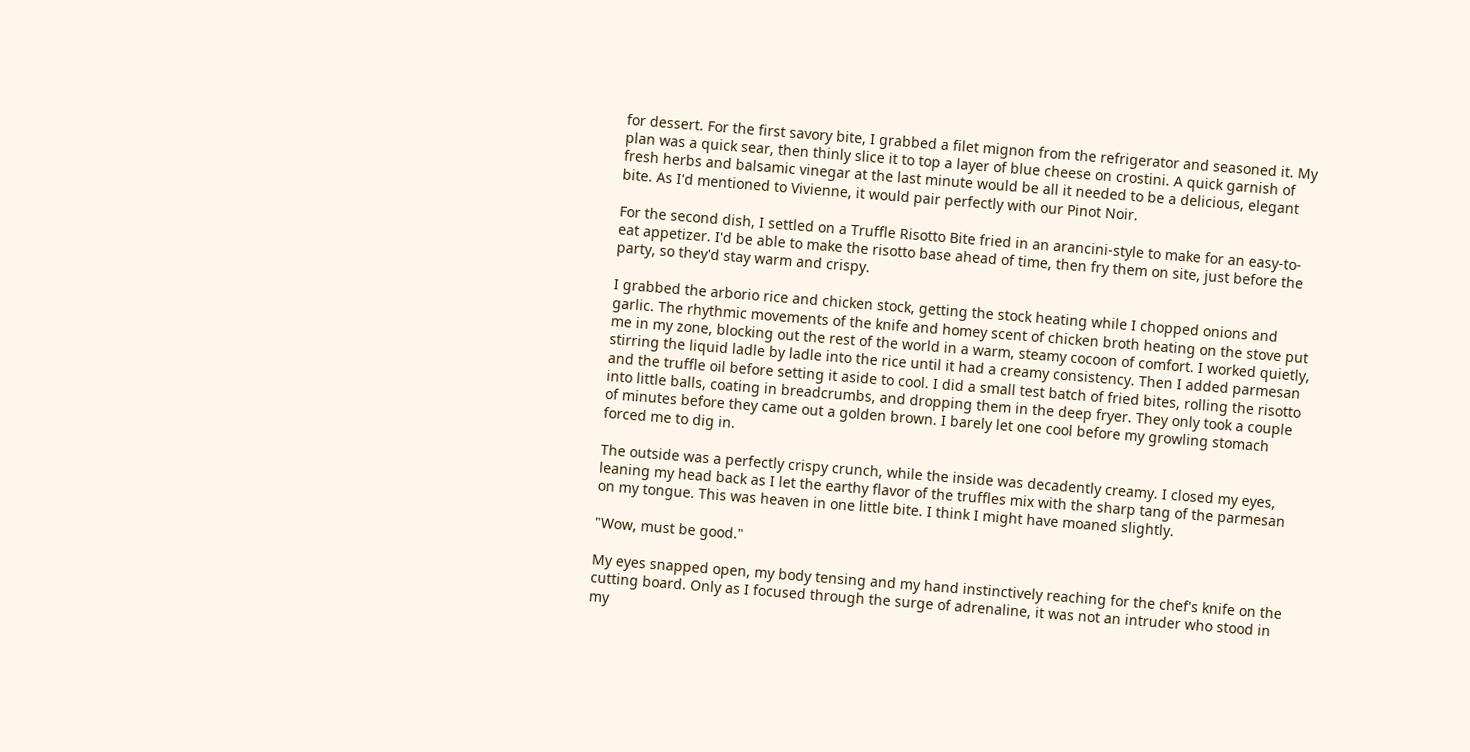for dessert. For the first savory bite, I grabbed a filet mignon from the refrigerator and seasoned it. My plan was a quick sear, then thinly slice it to top a layer of blue cheese on crostini. A quick garnish of fresh herbs and balsamic vinegar at the last minute would be all it needed to be a delicious, elegant bite. As I'd mentioned to Vivienne, it would pair perfectly with our Pinot Noir.

For the second dish, I settled on a Truffle Risotto Bite fried in an arancini-style to make for an easy-to-eat appetizer. I'd be able to make the risotto base ahead of time, then fry them on site, just before the party, so they'd stay warm and crispy.

I grabbed the arborio rice and chicken stock, getting the stock heating while I chopped onions and garlic. The rhythmic movements of the knife and homey scent of chicken broth heating on the stove put me in my zone, blocking out the rest of the world in a warm, steamy cocoon of comfort. I worked quietly, stirring the liquid ladle by ladle into the rice until it had a creamy consistency. Then I added parmesan and the truffle oil before setting it aside to cool. I did a small test batch of fried bites, rolling the risotto into little balls, coating in breadcrumbs, and dropping them in the deep fryer. They only took a couple of minutes before they came out a golden brown. I barely let one cool before my growling stomach forced me to dig in.

The outside was a perfectly crispy crunch, while the inside was decadently creamy. I closed my eyes, leaning my head back as I let the earthy flavor of the truffles mix with the sharp tang of the parmesan on my tongue. This was heaven in one little bite. I think I might have moaned slightly.

"Wow, must be good."

My eyes snapped open, my body tensing and my hand instinctively reaching for the chef's knife on the cutting board. Only as I focused through the surge of adrenaline, it was not an intruder who stood in my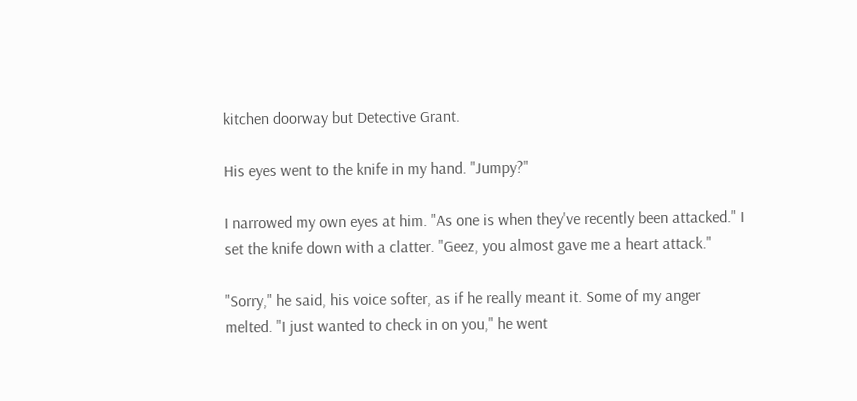kitchen doorway but Detective Grant.

His eyes went to the knife in my hand. "Jumpy?"

I narrowed my own eyes at him. "As one is when they've recently been attacked." I set the knife down with a clatter. "Geez, you almost gave me a heart attack."

"Sorry," he said, his voice softer, as if he really meant it. Some of my anger melted. "I just wanted to check in on you," he went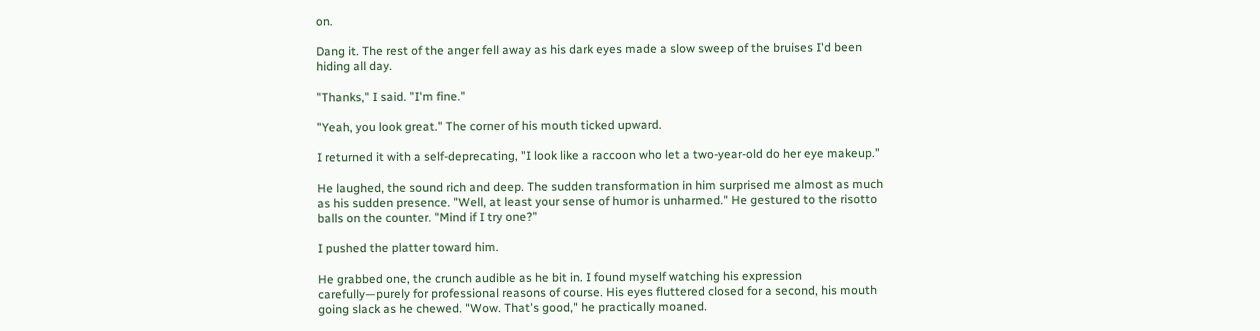on.

Dang it. The rest of the anger fell away as his dark eyes made a slow sweep of the bruises I'd been hiding all day.

"Thanks," I said. "I'm fine."

"Yeah, you look great." The corner of his mouth ticked upward.

I returned it with a self-deprecating, "I look like a raccoon who let a two-year-old do her eye makeup."

He laughed, the sound rich and deep. The sudden transformation in him surprised me almost as much as his sudden presence. "Well, at least your sense of humor is unharmed." He gestured to the risotto balls on the counter. "Mind if I try one?"

I pushed the platter toward him.

He grabbed one, the crunch audible as he bit in. I found myself watching his expression carefully—purely for professional reasons of course. His eyes fluttered closed for a second, his mouth going slack as he chewed. "Wow. That's good," he practically moaned.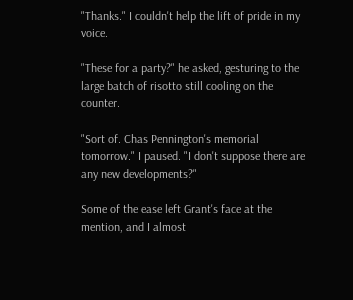"Thanks." I couldn't help the lift of pride in my voice.

"These for a party?" he asked, gesturing to the large batch of risotto still cooling on the counter.

"Sort of. Chas Pennington's memorial tomorrow." I paused. "I don't suppose there are any new developments?"

Some of the ease left Grant's face at the mention, and I almost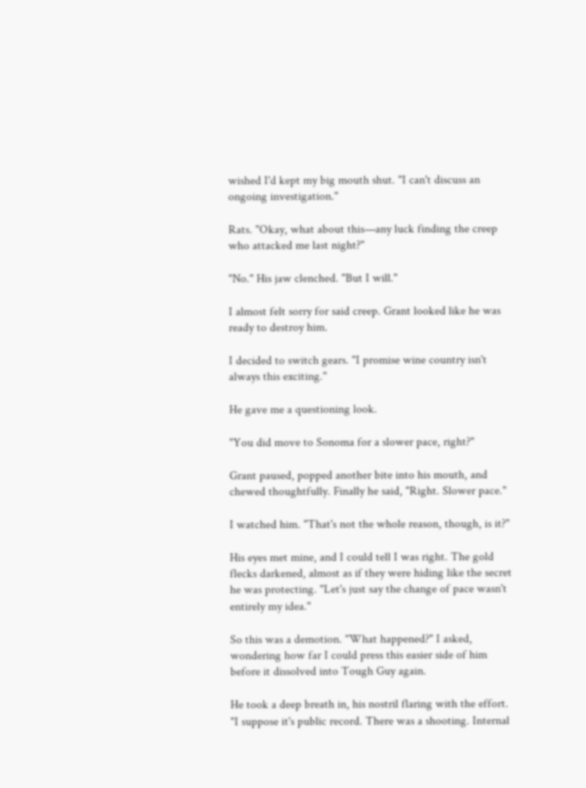wished I'd kept my big mouth shut. "I can't discuss an ongoing investigation."

Rats. "Okay, what about this—any luck finding the creep who attacked me last night?"

"No." His jaw clenched. "But I will."

I almost felt sorry for said creep. Grant looked like he was ready to destroy him.

I decided to switch gears. "I promise wine country isn't always this exciting."

He gave me a questioning look.

"You did move to Sonoma for a slower pace, right?"

Grant paused, popped another bite into his mouth, and chewed thoughtfully. Finally he said, "Right. Slower pace."

I watched him. "That's not the whole reason, though, is it?"

His eyes met mine, and I could tell I was right. The gold flecks darkened, almost as if they were hiding like the secret he was protecting. "Let's just say the change of pace wasn't entirely my idea."

So this was a demotion. "What happened?" I asked, wondering how far I could press this easier side of him before it dissolved into Tough Guy again.

He took a deep breath in, his nostril flaring with the effort. "I suppose it's public record. There was a shooting. Internal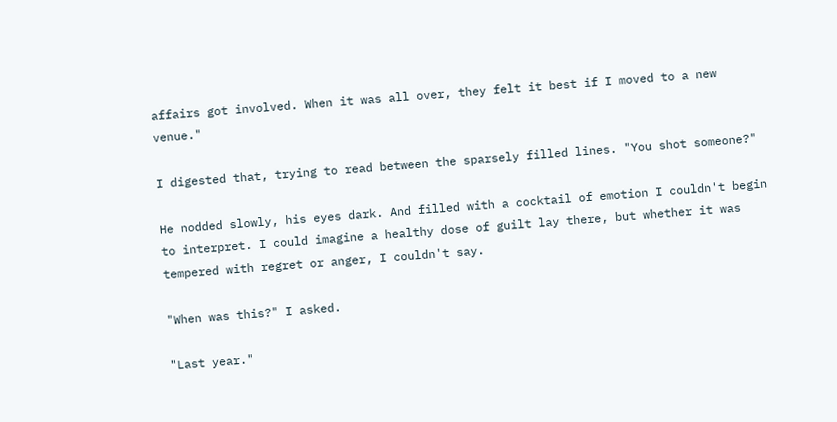affairs got involved. When it was all over, they felt it best if I moved to a new venue."

I digested that, trying to read between the sparsely filled lines. "You shot someone?"

He nodded slowly, his eyes dark. And filled with a cocktail of emotion I couldn't begin to interpret. I could imagine a healthy dose of guilt lay there, but whether it was tempered with regret or anger, I couldn't say.

"When was this?" I asked.

"Last year."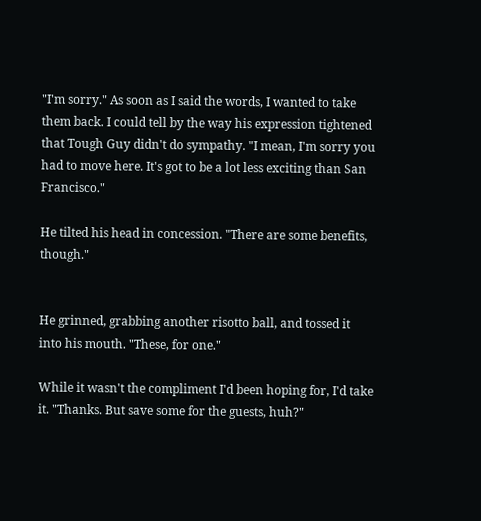"I'm sorry." As soon as I said the words, I wanted to take them back. I could tell by the way his expression tightened that Tough Guy didn't do sympathy. "I mean, I'm sorry you had to move here. It's got to be a lot less exciting than San Francisco."

He tilted his head in concession. "There are some benefits, though."


He grinned, grabbing another risotto ball, and tossed it into his mouth. "These, for one."

While it wasn't the compliment I'd been hoping for, I'd take it. "Thanks. But save some for the guests, huh?"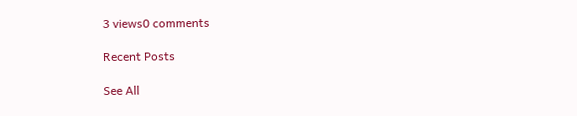3 views0 comments

Recent Posts

See All